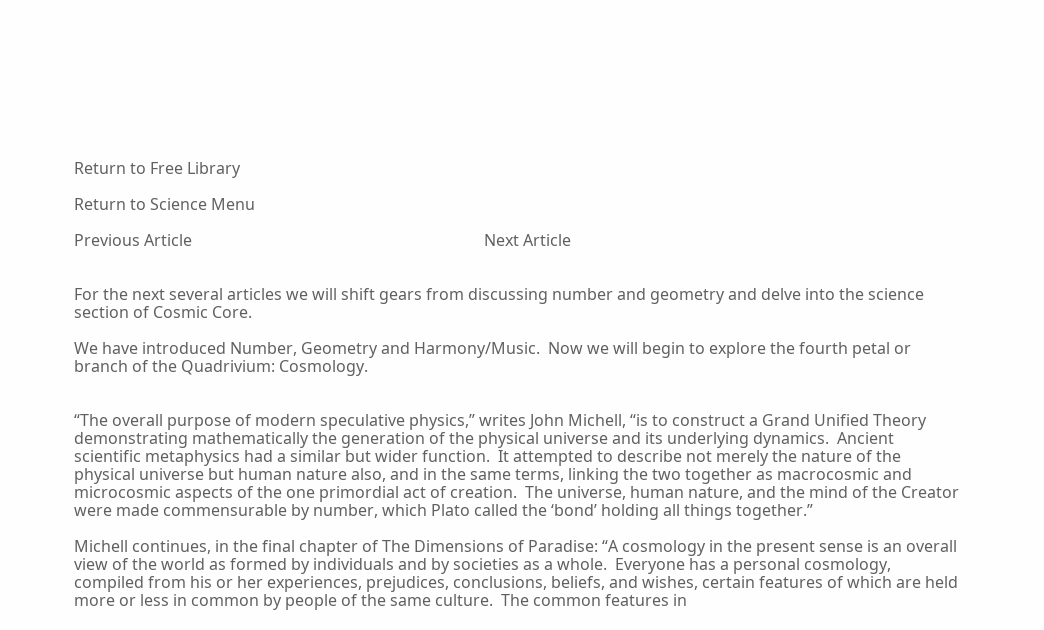Return to Free Library

Return to Science Menu

Previous Article                                                                         Next Article


For the next several articles we will shift gears from discussing number and geometry and delve into the science section of Cosmic Core.

We have introduced Number, Geometry and Harmony/Music.  Now we will begin to explore the fourth petal or branch of the Quadrivium: Cosmology.


“The overall purpose of modern speculative physics,” writes John Michell, “is to construct a Grand Unified Theory demonstrating mathematically the generation of the physical universe and its underlying dynamics.  Ancient scientific metaphysics had a similar but wider function.  It attempted to describe not merely the nature of the physical universe but human nature also, and in the same terms, linking the two together as macrocosmic and microcosmic aspects of the one primordial act of creation.  The universe, human nature, and the mind of the Creator were made commensurable by number, which Plato called the ‘bond’ holding all things together.”

Michell continues, in the final chapter of The Dimensions of Paradise: “A cosmology in the present sense is an overall view of the world as formed by individuals and by societies as a whole.  Everyone has a personal cosmology, compiled from his or her experiences, prejudices, conclusions, beliefs, and wishes, certain features of which are held more or less in common by people of the same culture.  The common features in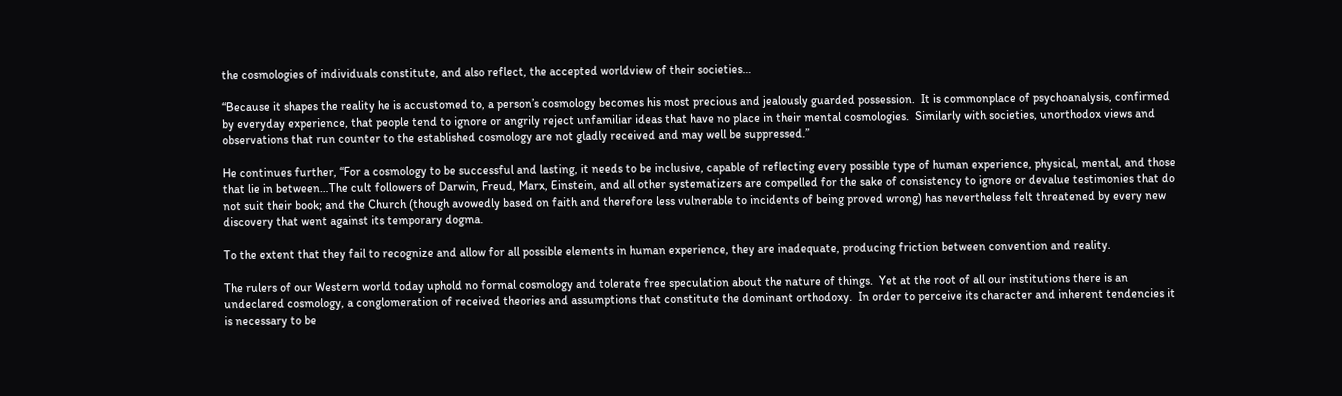the cosmologies of individuals constitute, and also reflect, the accepted worldview of their societies…

“Because it shapes the reality he is accustomed to, a person’s cosmology becomes his most precious and jealously guarded possession.  It is commonplace of psychoanalysis, confirmed by everyday experience, that people tend to ignore or angrily reject unfamiliar ideas that have no place in their mental cosmologies.  Similarly with societies, unorthodox views and observations that run counter to the established cosmology are not gladly received and may well be suppressed.”

He continues further, “For a cosmology to be successful and lasting, it needs to be inclusive, capable of reflecting every possible type of human experience, physical, mental, and those that lie in between…The cult followers of Darwin, Freud, Marx, Einstein, and all other systematizers are compelled for the sake of consistency to ignore or devalue testimonies that do not suit their book; and the Church (though avowedly based on faith and therefore less vulnerable to incidents of being proved wrong) has nevertheless felt threatened by every new discovery that went against its temporary dogma.

To the extent that they fail to recognize and allow for all possible elements in human experience, they are inadequate, producing friction between convention and reality.

The rulers of our Western world today uphold no formal cosmology and tolerate free speculation about the nature of things.  Yet at the root of all our institutions there is an undeclared cosmology, a conglomeration of received theories and assumptions that constitute the dominant orthodoxy.  In order to perceive its character and inherent tendencies it is necessary to be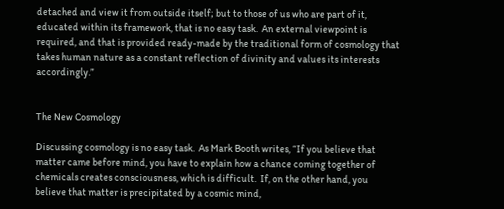detached and view it from outside itself; but to those of us who are part of it, educated within its framework, that is no easy task.  An external viewpoint is required, and that is provided ready-made by the traditional form of cosmology that takes human nature as a constant reflection of divinity and values its interests accordingly.”


The New Cosmology

Discussing cosmology is no easy task.  As Mark Booth writes, “If you believe that matter came before mind, you have to explain how a chance coming together of chemicals creates consciousness, which is difficult.  If, on the other hand, you believe that matter is precipitated by a cosmic mind,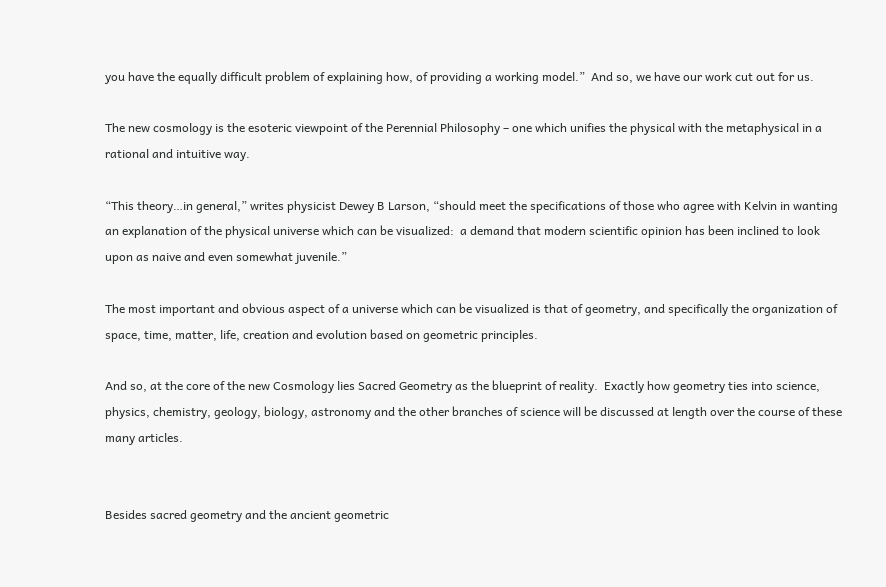you have the equally difficult problem of explaining how, of providing a working model.”  And so, we have our work cut out for us.

The new cosmology is the esoteric viewpoint of the Perennial Philosophy – one which unifies the physical with the metaphysical in a rational and intuitive way.

“This theory…in general,” writes physicist Dewey B Larson, “should meet the specifications of those who agree with Kelvin in wanting an explanation of the physical universe which can be visualized:  a demand that modern scientific opinion has been inclined to look upon as naive and even somewhat juvenile.”

The most important and obvious aspect of a universe which can be visualized is that of geometry, and specifically the organization of space, time, matter, life, creation and evolution based on geometric principles.

And so, at the core of the new Cosmology lies Sacred Geometry as the blueprint of reality.  Exactly how geometry ties into science, physics, chemistry, geology, biology, astronomy and the other branches of science will be discussed at length over the course of these many articles.


Besides sacred geometry and the ancient geometric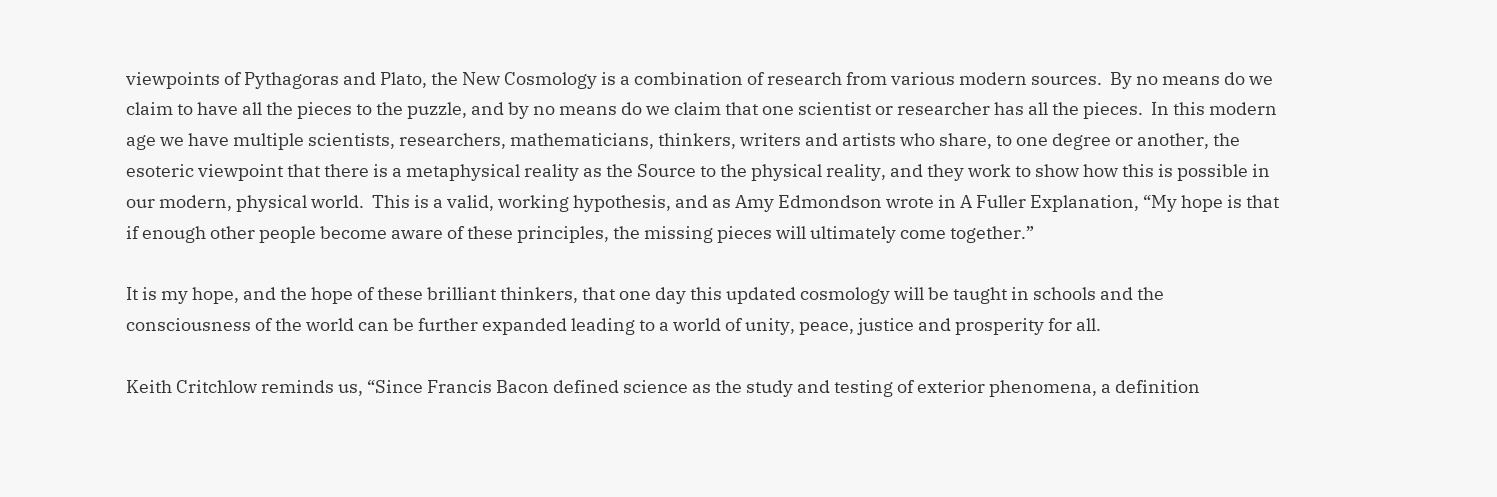viewpoints of Pythagoras and Plato, the New Cosmology is a combination of research from various modern sources.  By no means do we claim to have all the pieces to the puzzle, and by no means do we claim that one scientist or researcher has all the pieces.  In this modern age we have multiple scientists, researchers, mathematicians, thinkers, writers and artists who share, to one degree or another, the esoteric viewpoint that there is a metaphysical reality as the Source to the physical reality, and they work to show how this is possible in our modern, physical world.  This is a valid, working hypothesis, and as Amy Edmondson wrote in A Fuller Explanation, “My hope is that if enough other people become aware of these principles, the missing pieces will ultimately come together.”

It is my hope, and the hope of these brilliant thinkers, that one day this updated cosmology will be taught in schools and the consciousness of the world can be further expanded leading to a world of unity, peace, justice and prosperity for all.

Keith Critchlow reminds us, “Since Francis Bacon defined science as the study and testing of exterior phenomena, a definition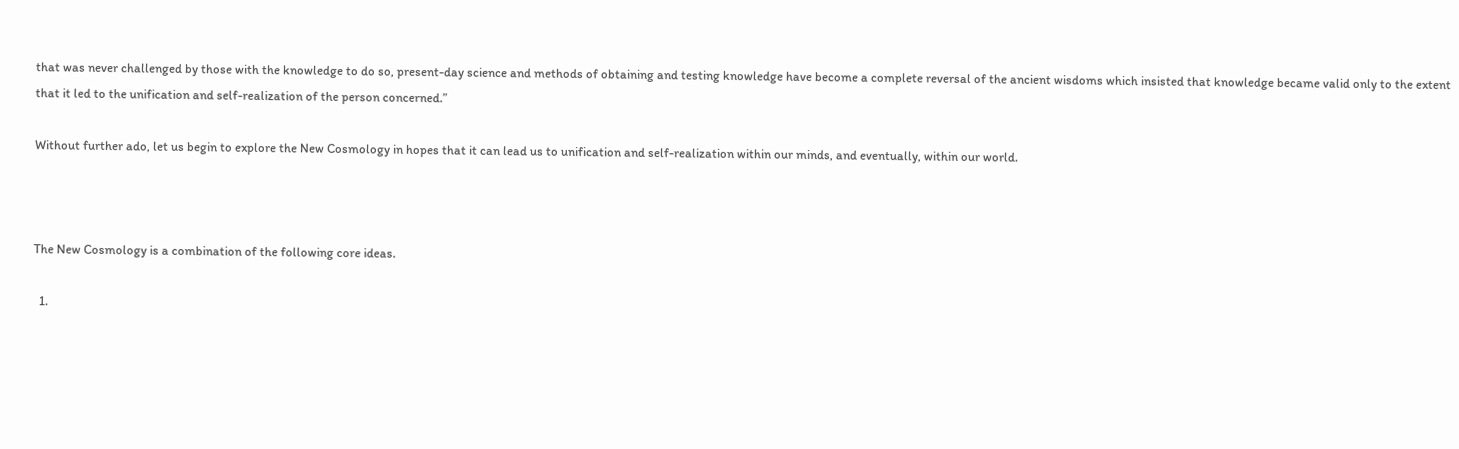that was never challenged by those with the knowledge to do so, present-day science and methods of obtaining and testing knowledge have become a complete reversal of the ancient wisdoms which insisted that knowledge became valid only to the extent that it led to the unification and self-realization of the person concerned.”

Without further ado, let us begin to explore the New Cosmology in hopes that it can lead us to unification and self-realization within our minds, and eventually, within our world.



The New Cosmology is a combination of the following core ideas.

  1.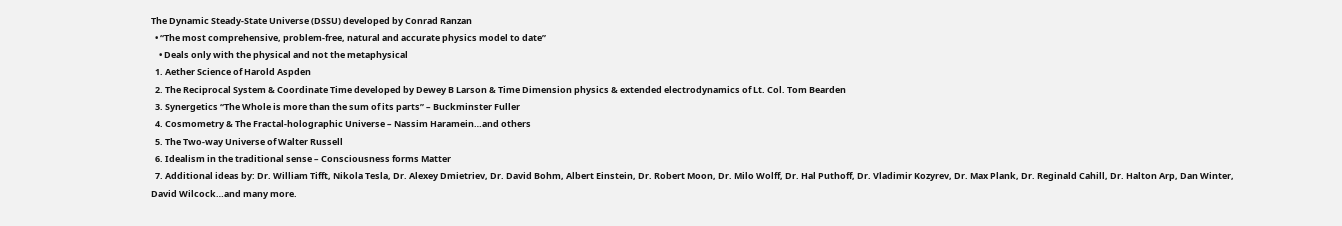The Dynamic Steady-State Universe (DSSU) developed by Conrad Ranzan
  • “The most comprehensive, problem-free, natural and accurate physics model to date”
    • Deals only with the physical and not the metaphysical
  1. Aether Science of Harold Aspden
  2. The Reciprocal System & Coordinate Time developed by Dewey B Larson & Time Dimension physics & extended electrodynamics of Lt. Col. Tom Bearden
  3. Synergetics “The Whole is more than the sum of its parts” – Buckminster Fuller
  4. Cosmometry & The Fractal-holographic Universe – Nassim Haramein…and others
  5. The Two-way Universe of Walter Russell
  6. Idealism in the traditional sense – Consciousness forms Matter
  7. Additional ideas by: Dr. William Tifft, Nikola Tesla, Dr. Alexey Dmietriev, Dr. David Bohm, Albert Einstein, Dr. Robert Moon, Dr. Milo Wolff, Dr. Hal Puthoff, Dr. Vladimir Kozyrev, Dr. Max Plank, Dr. Reginald Cahill, Dr. Halton Arp, Dan Winter, David Wilcock…and many more.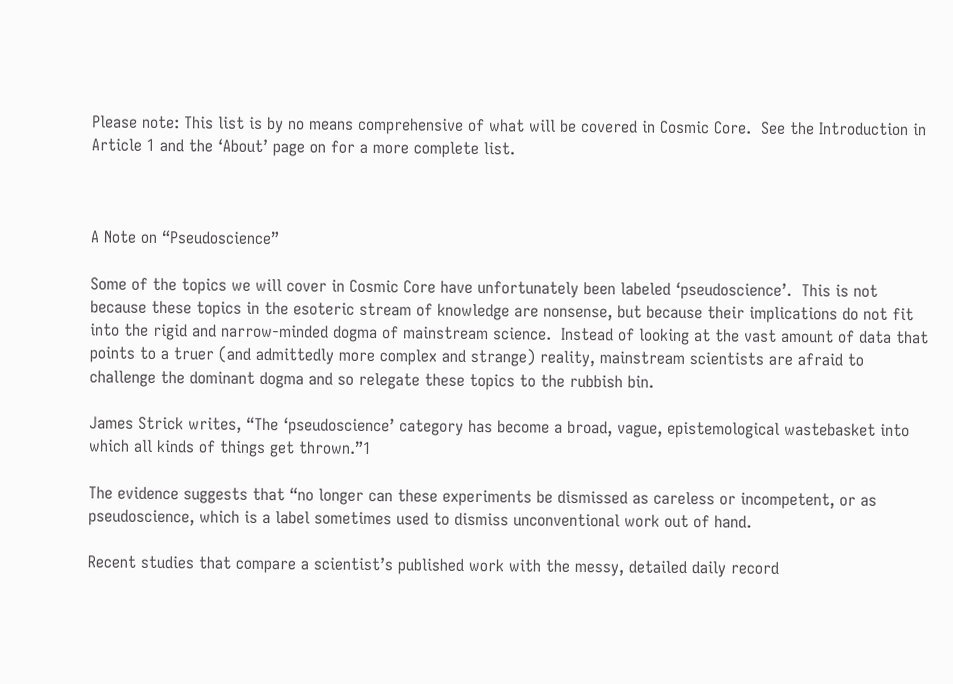Please note: This list is by no means comprehensive of what will be covered in Cosmic Core.  See the Introduction in Article 1 and the ‘About’ page on for a more complete list.



A Note on “Pseudoscience”

Some of the topics we will cover in Cosmic Core have unfortunately been labeled ‘pseudoscience’.  This is not because these topics in the esoteric stream of knowledge are nonsense, but because their implications do not fit into the rigid and narrow-minded dogma of mainstream science.  Instead of looking at the vast amount of data that points to a truer (and admittedly more complex and strange) reality, mainstream scientists are afraid to challenge the dominant dogma and so relegate these topics to the rubbish bin.

James Strick writes, “The ‘pseudoscience’ category has become a broad, vague, epistemological wastebasket into which all kinds of things get thrown.”1

The evidence suggests that “no longer can these experiments be dismissed as careless or incompetent, or as pseudoscience, which is a label sometimes used to dismiss unconventional work out of hand.

Recent studies that compare a scientist’s published work with the messy, detailed daily record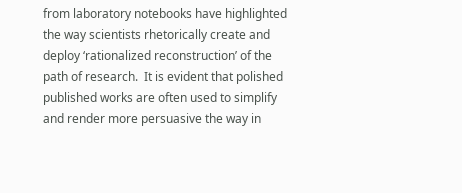from laboratory notebooks have highlighted the way scientists rhetorically create and deploy ‘rationalized reconstruction’ of the path of research.  It is evident that polished published works are often used to simplify and render more persuasive the way in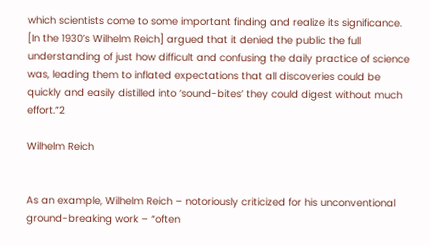which scientists come to some important finding and realize its significance.  [In the 1930’s Wilhelm Reich] argued that it denied the public the full understanding of just how difficult and confusing the daily practice of science was, leading them to inflated expectations that all discoveries could be quickly and easily distilled into ‘sound-bites’ they could digest without much effort.”2

Wilhelm Reich


As an example, Wilhelm Reich – notoriously criticized for his unconventional ground-breaking work – “often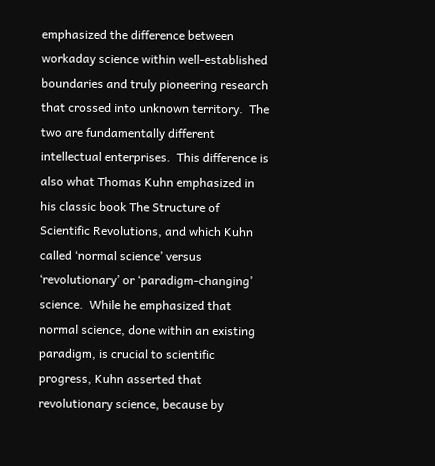emphasized the difference between workaday science within well-established boundaries and truly pioneering research that crossed into unknown territory.  The two are fundamentally different intellectual enterprises.  This difference is also what Thomas Kuhn emphasized in his classic book The Structure of Scientific Revolutions, and which Kuhn called ‘normal science’ versus ‘revolutionary’ or ‘paradigm-changing’ science.  While he emphasized that normal science, done within an existing paradigm, is crucial to scientific progress, Kuhn asserted that revolutionary science, because by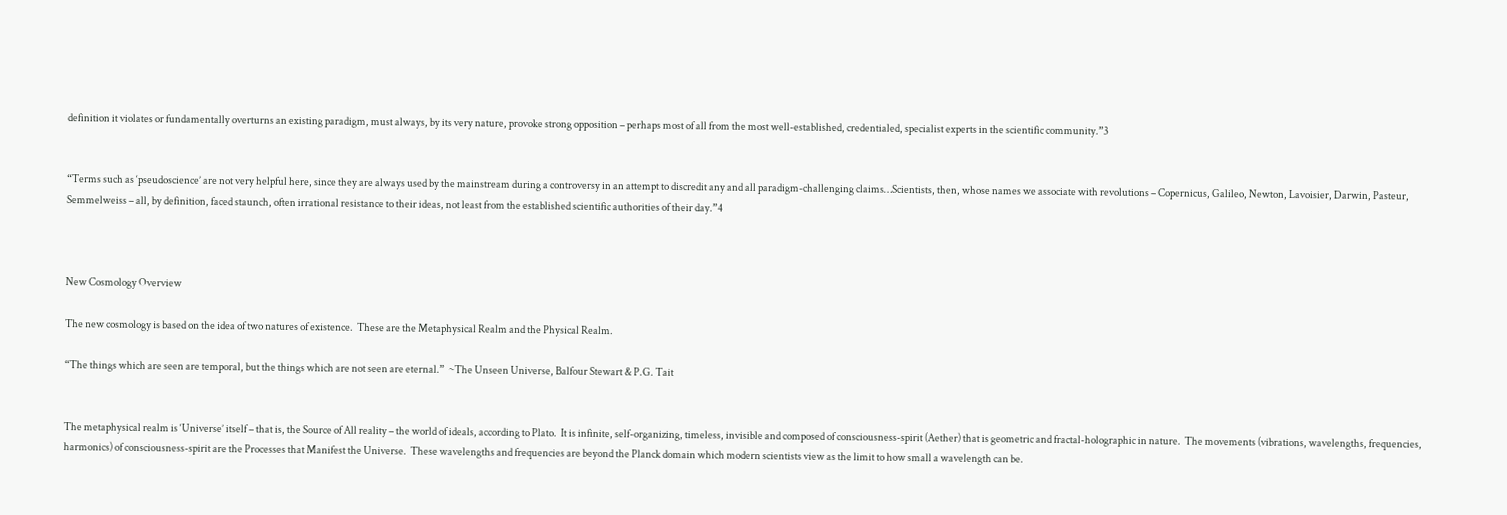definition it violates or fundamentally overturns an existing paradigm, must always, by its very nature, provoke strong opposition – perhaps most of all from the most well-established, credentialed, specialist experts in the scientific community.”3


“Terms such as ‘pseudoscience’ are not very helpful here, since they are always used by the mainstream during a controversy in an attempt to discredit any and all paradigm-challenging claims…Scientists, then, whose names we associate with revolutions – Copernicus, Galileo, Newton, Lavoisier, Darwin, Pasteur, Semmelweiss – all, by definition, faced staunch, often irrational resistance to their ideas, not least from the established scientific authorities of their day.”4



New Cosmology Overview

The new cosmology is based on the idea of two natures of existence.  These are the Metaphysical Realm and the Physical Realm.

“The things which are seen are temporal, but the things which are not seen are eternal.”  ~The Unseen Universe, Balfour Stewart & P.G. Tait


The metaphysical realm is ‘Universe’ itself – that is, the Source of All reality – the world of ideals, according to Plato.  It is infinite, self-organizing, timeless, invisible and composed of consciousness-spirit (Aether) that is geometric and fractal-holographic in nature.  The movements (vibrations, wavelengths, frequencies, harmonics) of consciousness-spirit are the Processes that Manifest the Universe.  These wavelengths and frequencies are beyond the Planck domain which modern scientists view as the limit to how small a wavelength can be.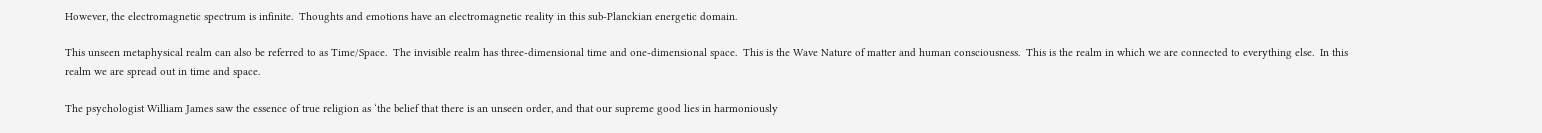However, the electromagnetic spectrum is infinite.  Thoughts and emotions have an electromagnetic reality in this sub-Planckian energetic domain.

This unseen metaphysical realm can also be referred to as Time/Space.  The invisible realm has three-dimensional time and one-dimensional space.  This is the Wave Nature of matter and human consciousness.  This is the realm in which we are connected to everything else.  In this realm we are spread out in time and space.

The psychologist William James saw the essence of true religion as ‘the belief that there is an unseen order, and that our supreme good lies in harmoniously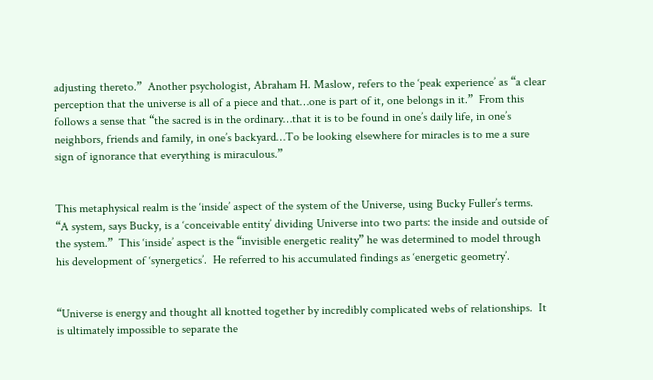adjusting thereto.”  Another psychologist, Abraham H. Maslow, refers to the ‘peak experience’ as “a clear perception that the universe is all of a piece and that…one is part of it, one belongs in it.”  From this follows a sense that “the sacred is in the ordinary…that it is to be found in one’s daily life, in one’s neighbors, friends and family, in one’s backyard…To be looking elsewhere for miracles is to me a sure sign of ignorance that everything is miraculous.”


This metaphysical realm is the ‘inside’ aspect of the system of the Universe, using Bucky Fuller’s terms.  “A system, says Bucky, is a ‘conceivable entity’ dividing Universe into two parts: the inside and outside of the system.”  This ‘inside’ aspect is the “invisible energetic reality” he was determined to model through his development of ‘synergetics’.  He referred to his accumulated findings as ‘energetic geometry’.


“Universe is energy and thought all knotted together by incredibly complicated webs of relationships.  It is ultimately impossible to separate the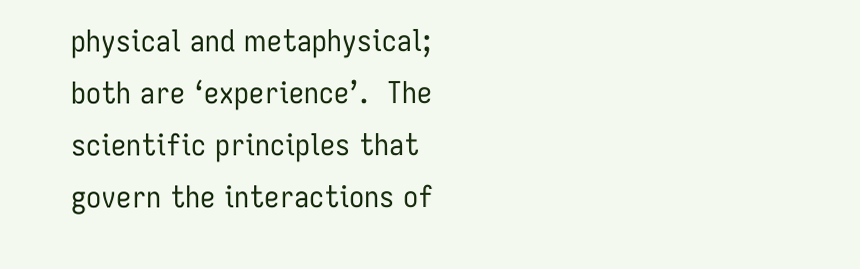physical and metaphysical; both are ‘experience’.  The scientific principles that govern the interactions of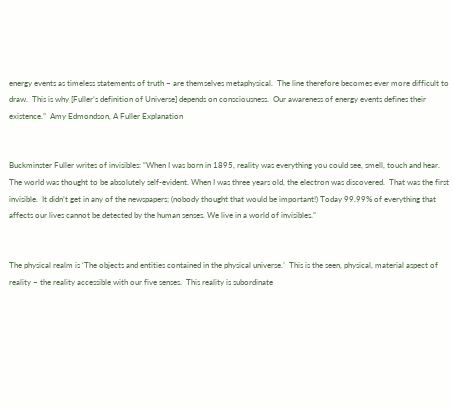energy events as timeless statements of truth – are themselves metaphysical.  The line therefore becomes ever more difficult to draw.  This is why [Fuller’s definition of Universe] depends on consciousness.  Our awareness of energy events defines their existence.”  Amy Edmondson, A Fuller Explanation


Buckminster Fuller writes of invisibles: “When I was born in 1895, reality was everything you could see, smell, touch and hear. The world was thought to be absolutely self-evident. When I was three years old, the electron was discovered.  That was the first invisible.  It didn’t get in any of the newspapers; (nobody thought that would be important!) Today 99.99% of everything that affects our lives cannot be detected by the human senses. We live in a world of invisibles.”


The physical realm is ‘The objects and entities contained in the physical universe.’  This is the seen, physical, material aspect of reality – the reality accessible with our five senses.  This reality is subordinate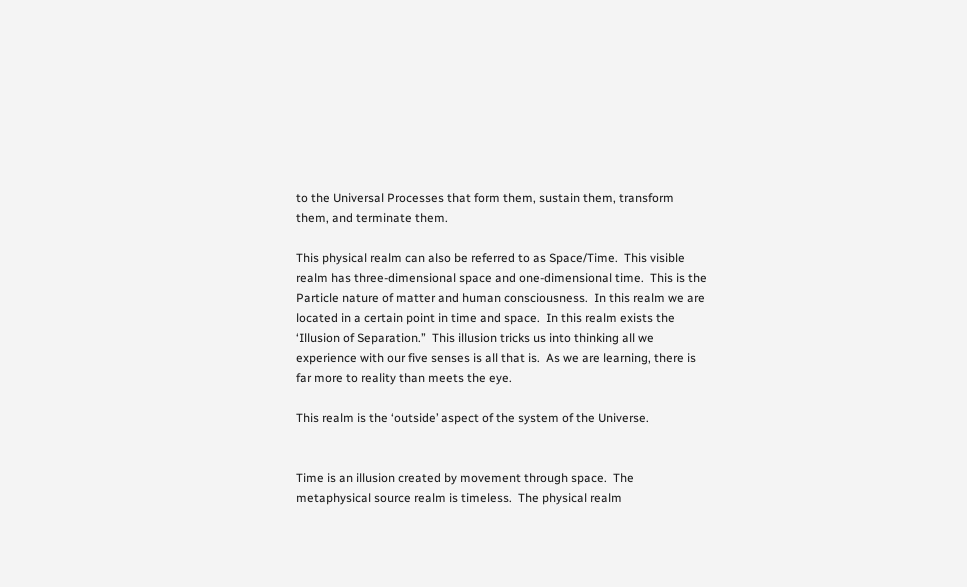to the Universal Processes that form them, sustain them, transform them, and terminate them.

This physical realm can also be referred to as Space/Time.  This visible realm has three-dimensional space and one-dimensional time.  This is the Particle nature of matter and human consciousness.  In this realm we are located in a certain point in time and space.  In this realm exists the ‘Illusion of Separation.”  This illusion tricks us into thinking all we experience with our five senses is all that is.  As we are learning, there is far more to reality than meets the eye.

This realm is the ‘outside’ aspect of the system of the Universe.


Time is an illusion created by movement through space.  The metaphysical source realm is timeless.  The physical realm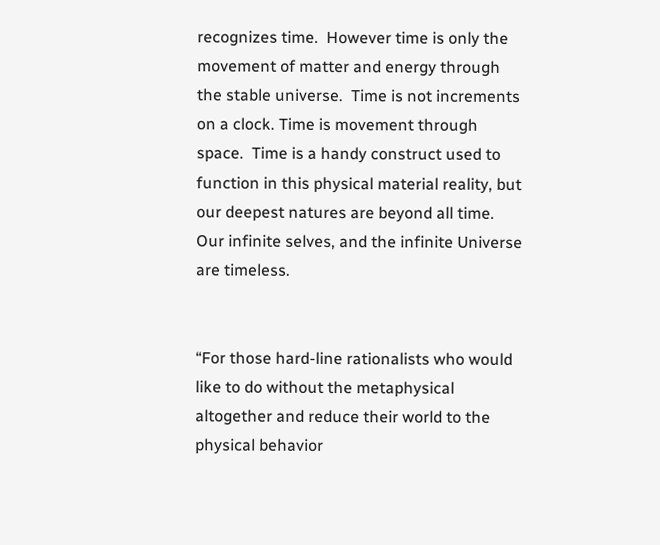recognizes time.  However time is only the movement of matter and energy through the stable universe.  Time is not increments on a clock. Time is movement through space.  Time is a handy construct used to function in this physical material reality, but our deepest natures are beyond all time.  Our infinite selves, and the infinite Universe are timeless.


“For those hard-line rationalists who would like to do without the metaphysical altogether and reduce their world to the physical behavior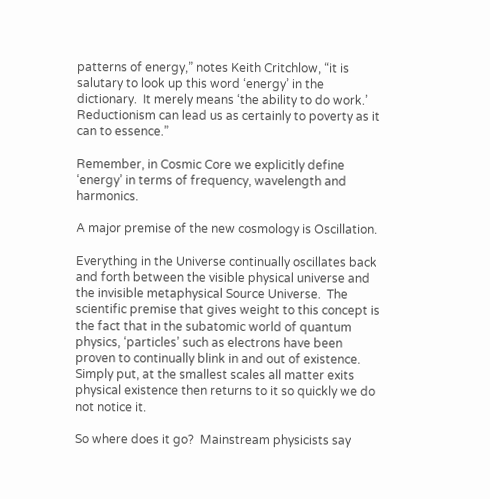patterns of energy,” notes Keith Critchlow, “it is salutary to look up this word ‘energy’ in the dictionary.  It merely means ‘the ability to do work.’  Reductionism can lead us as certainly to poverty as it can to essence.”

Remember, in Cosmic Core we explicitly define ‘energy’ in terms of frequency, wavelength and harmonics.

A major premise of the new cosmology is Oscillation.

Everything in the Universe continually oscillates back and forth between the visible physical universe and the invisible metaphysical Source Universe.  The scientific premise that gives weight to this concept is the fact that in the subatomic world of quantum physics, ‘particles’ such as electrons have been proven to continually blink in and out of existence.  Simply put, at the smallest scales all matter exits physical existence then returns to it so quickly we do not notice it.

So where does it go?  Mainstream physicists say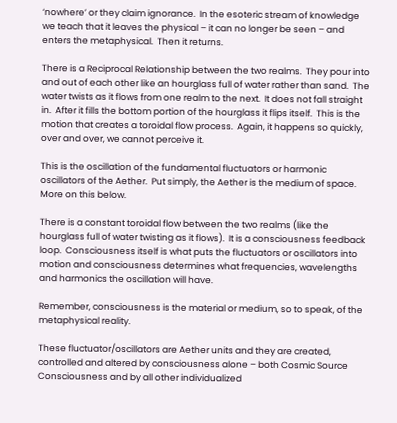‘nowhere’ or they claim ignorance.  In the esoteric stream of knowledge we teach that it leaves the physical – it can no longer be seen – and enters the metaphysical.  Then it returns.

There is a Reciprocal Relationship between the two realms.  They pour into and out of each other like an hourglass full of water rather than sand.  The water twists as it flows from one realm to the next.  It does not fall straight in.  After it fills the bottom portion of the hourglass it flips itself.  This is the motion that creates a toroidal flow process.  Again, it happens so quickly, over and over, we cannot perceive it.

This is the oscillation of the fundamental fluctuators or harmonic oscillators of the Aether.  Put simply, the Aether is the medium of space.  More on this below.

There is a constant toroidal flow between the two realms (like the hourglass full of water twisting as it flows).  It is a consciousness feedback loop.  Consciousness itself is what puts the fluctuators or oscillators into motion and consciousness determines what frequencies, wavelengths and harmonics the oscillation will have.

Remember, consciousness is the material or medium, so to speak, of the metaphysical reality.

These fluctuator/oscillators are Aether units and they are created, controlled and altered by consciousness alone – both Cosmic Source Consciousness and by all other individualized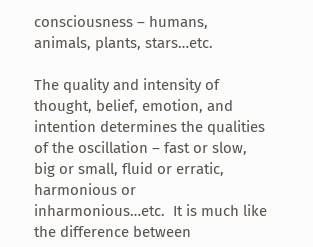consciousness – humans, animals, plants, stars…etc.

The quality and intensity of thought, belief, emotion, and intention determines the qualities of the oscillation – fast or slow, big or small, fluid or erratic, harmonious or inharmonious…etc.  It is much like the difference between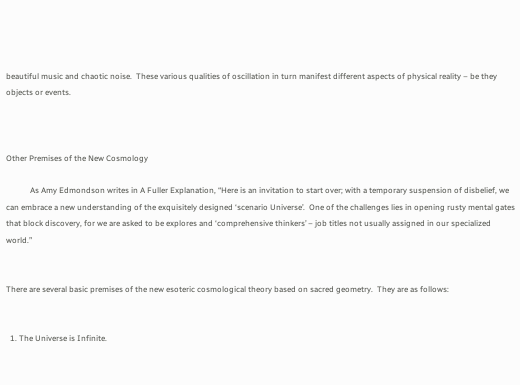beautiful music and chaotic noise.  These various qualities of oscillation in turn manifest different aspects of physical reality – be they objects or events.



Other Premises of the New Cosmology

            As Amy Edmondson writes in A Fuller Explanation, “Here is an invitation to start over; with a temporary suspension of disbelief, we can embrace a new understanding of the exquisitely designed ‘scenario Universe’.  One of the challenges lies in opening rusty mental gates that block discovery, for we are asked to be explores and ‘comprehensive thinkers’ – job titles not usually assigned in our specialized world.”


There are several basic premises of the new esoteric cosmological theory based on sacred geometry.  They are as follows:


  1. The Universe is Infinite.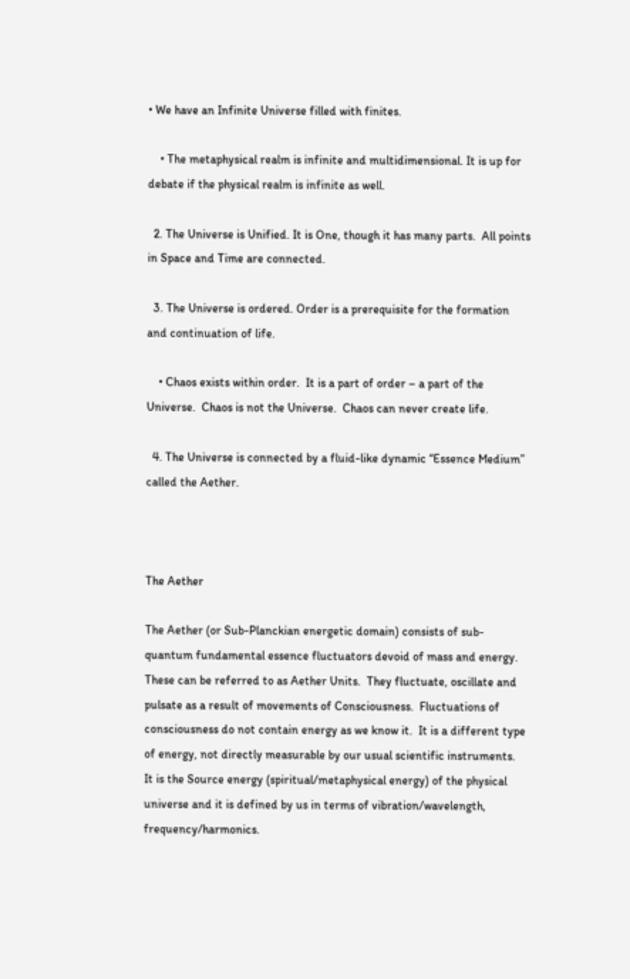• We have an Infinite Universe filled with finites.

    • The metaphysical realm is infinite and multidimensional. It is up for debate if the physical realm is infinite as well.

  2. The Universe is Unified. It is One, though it has many parts.  All points in Space and Time are connected.

  3. The Universe is ordered. Order is a prerequisite for the formation and continuation of life.

    • Chaos exists within order.  It is a part of order – a part of the Universe.  Chaos is not the Universe.  Chaos can never create life.

  4. The Universe is connected by a fluid-like dynamic “Essence Medium” called the Aether.



The Aether

The Aether (or Sub-Planckian energetic domain) consists of sub-quantum fundamental essence fluctuators devoid of mass and energy.  These can be referred to as Aether Units.  They fluctuate, oscillate and pulsate as a result of movements of Consciousness.  Fluctuations of consciousness do not contain energy as we know it.  It is a different type of energy, not directly measurable by our usual scientific instruments.  It is the Source energy (spiritual/metaphysical energy) of the physical universe and it is defined by us in terms of vibration/wavelength, frequency/harmonics.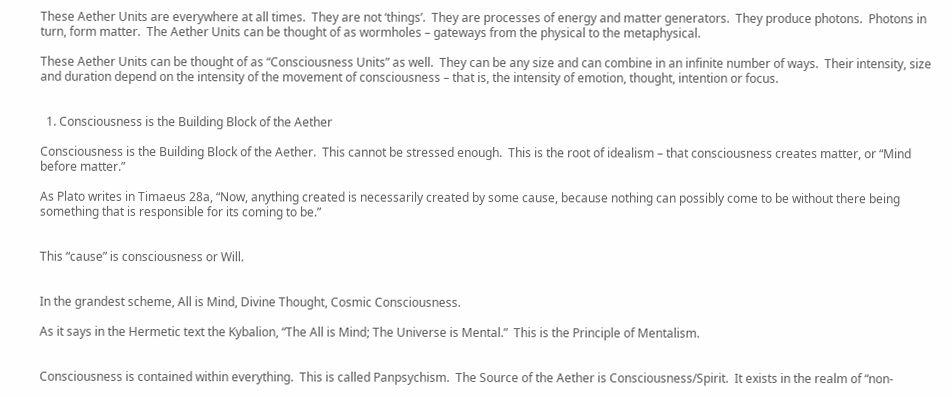These Aether Units are everywhere at all times.  They are not ‘things’.  They are processes of energy and matter generators.  They produce photons.  Photons in turn, form matter.  The Aether Units can be thought of as wormholes – gateways from the physical to the metaphysical.

These Aether Units can be thought of as “Consciousness Units” as well.  They can be any size and can combine in an infinite number of ways.  Their intensity, size and duration depend on the intensity of the movement of consciousness – that is, the intensity of emotion, thought, intention or focus.


  1. Consciousness is the Building Block of the Aether

Consciousness is the Building Block of the Aether.  This cannot be stressed enough.  This is the root of idealism – that consciousness creates matter, or “Mind before matter.”

As Plato writes in Timaeus 28a, “Now, anything created is necessarily created by some cause, because nothing can possibly come to be without there being something that is responsible for its coming to be.”


This “cause” is consciousness or Will.


In the grandest scheme, All is Mind, Divine Thought, Cosmic Consciousness.

As it says in the Hermetic text the Kybalion, “The All is Mind; The Universe is Mental.”  This is the Principle of Mentalism.


Consciousness is contained within everything.  This is called Panpsychism.  The Source of the Aether is Consciousness/Spirit.  It exists in the realm of “non-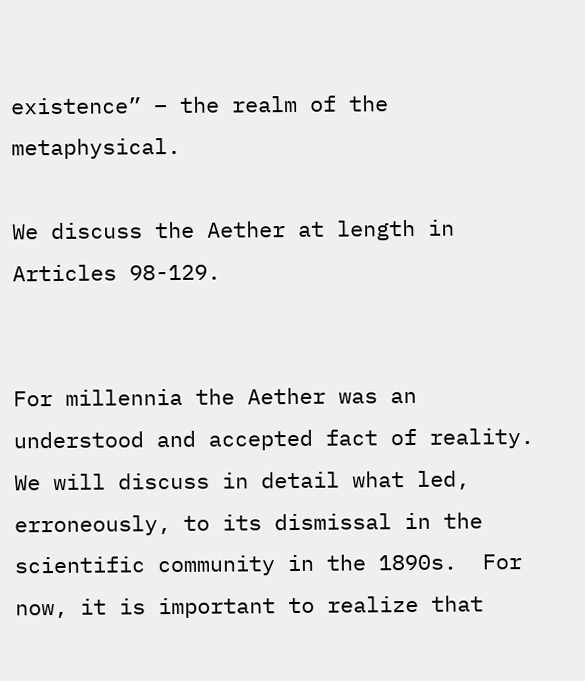existence” – the realm of the metaphysical.

We discuss the Aether at length in Articles 98-129.


For millennia the Aether was an understood and accepted fact of reality.  We will discuss in detail what led, erroneously, to its dismissal in the scientific community in the 1890s.  For now, it is important to realize that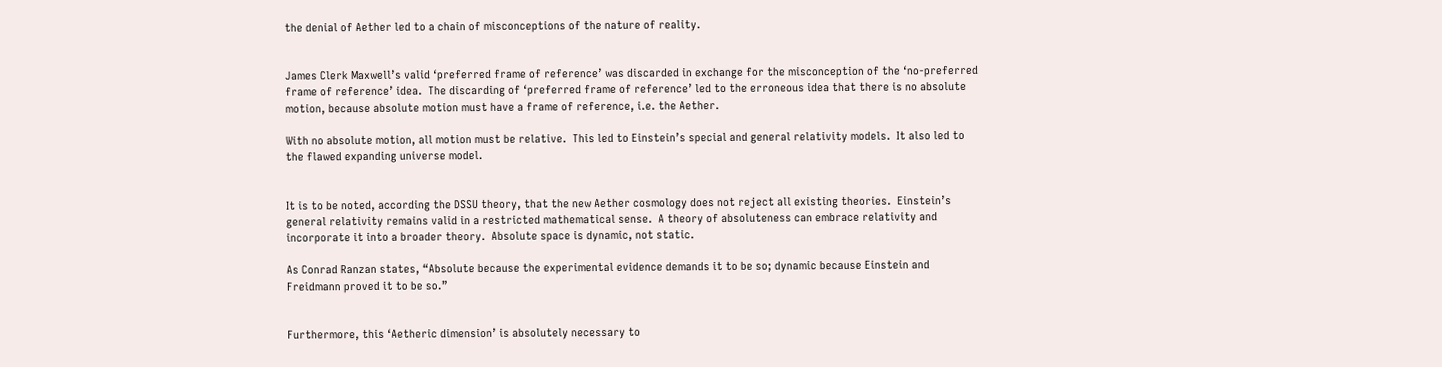the denial of Aether led to a chain of misconceptions of the nature of reality.


James Clerk Maxwell’s valid ‘preferred frame of reference’ was discarded in exchange for the misconception of the ‘no-preferred frame of reference’ idea.  The discarding of ‘preferred frame of reference’ led to the erroneous idea that there is no absolute motion, because absolute motion must have a frame of reference, i.e. the Aether.

With no absolute motion, all motion must be relative.  This led to Einstein’s special and general relativity models.  It also led to the flawed expanding universe model.


It is to be noted, according the DSSU theory, that the new Aether cosmology does not reject all existing theories.  Einstein’s general relativity remains valid in a restricted mathematical sense.  A theory of absoluteness can embrace relativity and incorporate it into a broader theory.  Absolute space is dynamic, not static.

As Conrad Ranzan states, “Absolute because the experimental evidence demands it to be so; dynamic because Einstein and Freidmann proved it to be so.”


Furthermore, this ‘Aetheric dimension’ is absolutely necessary to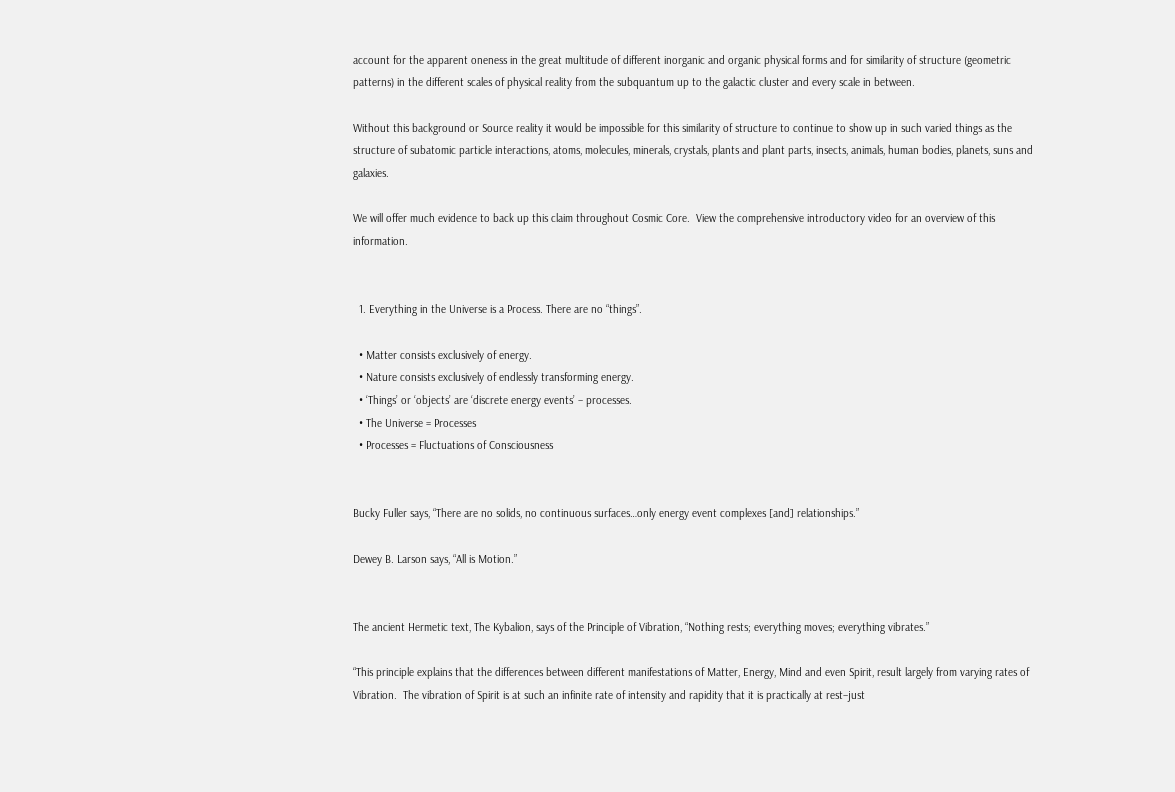account for the apparent oneness in the great multitude of different inorganic and organic physical forms and for similarity of structure (geometric patterns) in the different scales of physical reality from the subquantum up to the galactic cluster and every scale in between.

Without this background or Source reality it would be impossible for this similarity of structure to continue to show up in such varied things as the structure of subatomic particle interactions, atoms, molecules, minerals, crystals, plants and plant parts, insects, animals, human bodies, planets, suns and galaxies.

We will offer much evidence to back up this claim throughout Cosmic Core.  View the comprehensive introductory video for an overview of this information.


  1. Everything in the Universe is a Process. There are no “things”.

  • Matter consists exclusively of energy.
  • Nature consists exclusively of endlessly transforming energy.
  • ‘Things’ or ‘objects’ are ‘discrete energy events’ – processes.
  • The Universe = Processes
  • Processes = Fluctuations of Consciousness


Bucky Fuller says, “There are no solids, no continuous surfaces…only energy event complexes [and] relationships.”

Dewey B. Larson says, “All is Motion.”


The ancient Hermetic text, The Kybalion, says of the Principle of Vibration, “Nothing rests; everything moves; everything vibrates.”

“This principle explains that the differences between different manifestations of Matter, Energy, Mind and even Spirit, result largely from varying rates of Vibration.  The vibration of Spirit is at such an infinite rate of intensity and rapidity that it is practically at rest–just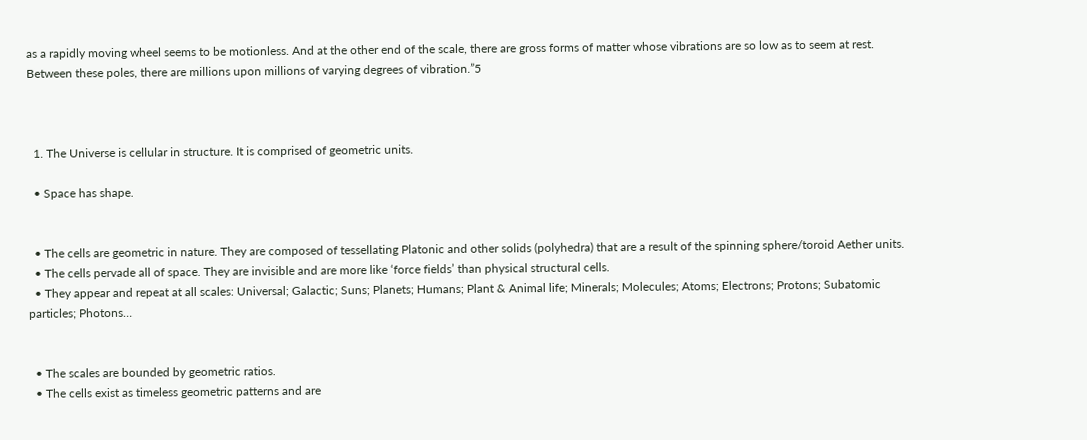as a rapidly moving wheel seems to be motionless. And at the other end of the scale, there are gross forms of matter whose vibrations are so low as to seem at rest. Between these poles, there are millions upon millions of varying degrees of vibration.”5



  1. The Universe is cellular in structure. It is comprised of geometric units.

  • Space has shape.


  • The cells are geometric in nature. They are composed of tessellating Platonic and other solids (polyhedra) that are a result of the spinning sphere/toroid Aether units.
  • The cells pervade all of space. They are invisible and are more like ‘force fields’ than physical structural cells.
  • They appear and repeat at all scales: Universal; Galactic; Suns; Planets; Humans; Plant & Animal life; Minerals; Molecules; Atoms; Electrons; Protons; Subatomic particles; Photons…


  • The scales are bounded by geometric ratios.
  • The cells exist as timeless geometric patterns and are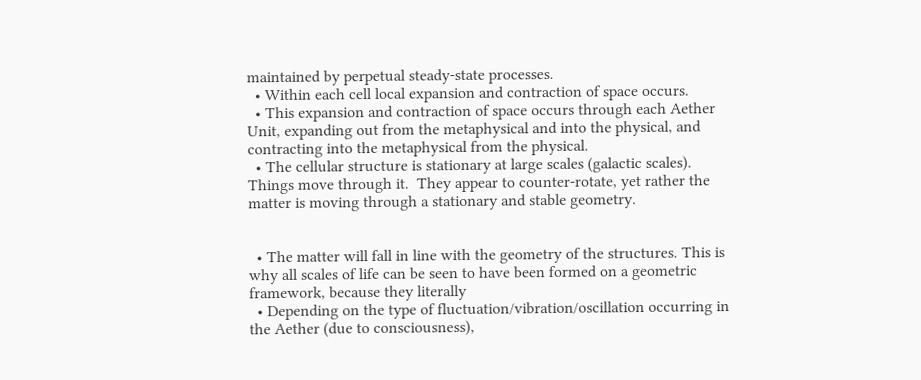maintained by perpetual steady-state processes.
  • Within each cell local expansion and contraction of space occurs.
  • This expansion and contraction of space occurs through each Aether Unit, expanding out from the metaphysical and into the physical, and contracting into the metaphysical from the physical.
  • The cellular structure is stationary at large scales (galactic scales). Things move through it.  They appear to counter-rotate, yet rather the matter is moving through a stationary and stable geometry.


  • The matter will fall in line with the geometry of the structures. This is why all scales of life can be seen to have been formed on a geometric framework, because they literally
  • Depending on the type of fluctuation/vibration/oscillation occurring in the Aether (due to consciousness),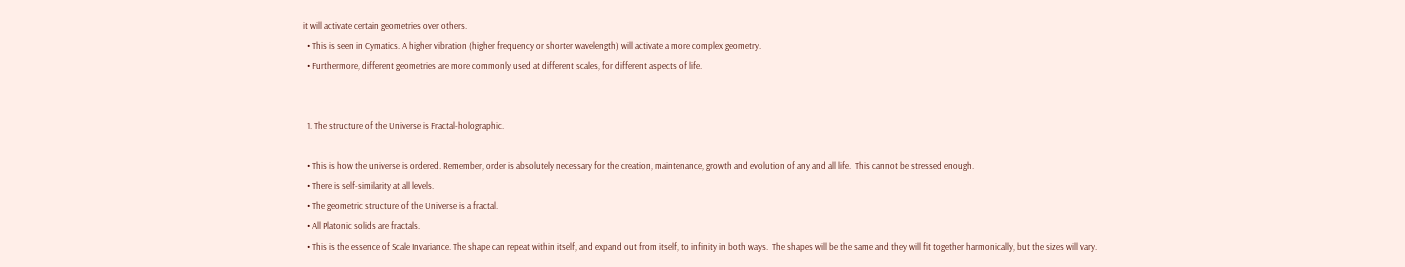it will activate certain geometries over others.
  • This is seen in Cymatics. A higher vibration (higher frequency or shorter wavelength) will activate a more complex geometry.
  • Furthermore, different geometries are more commonly used at different scales, for different aspects of life.


  1. The structure of the Universe is Fractal-holographic.

  • This is how the universe is ordered. Remember, order is absolutely necessary for the creation, maintenance, growth and evolution of any and all life.  This cannot be stressed enough.
  • There is self-similarity at all levels.
  • The geometric structure of the Universe is a fractal.
  • All Platonic solids are fractals.
  • This is the essence of Scale Invariance. The shape can repeat within itself, and expand out from itself, to infinity in both ways.  The shapes will be the same and they will fit together harmonically, but the sizes will vary.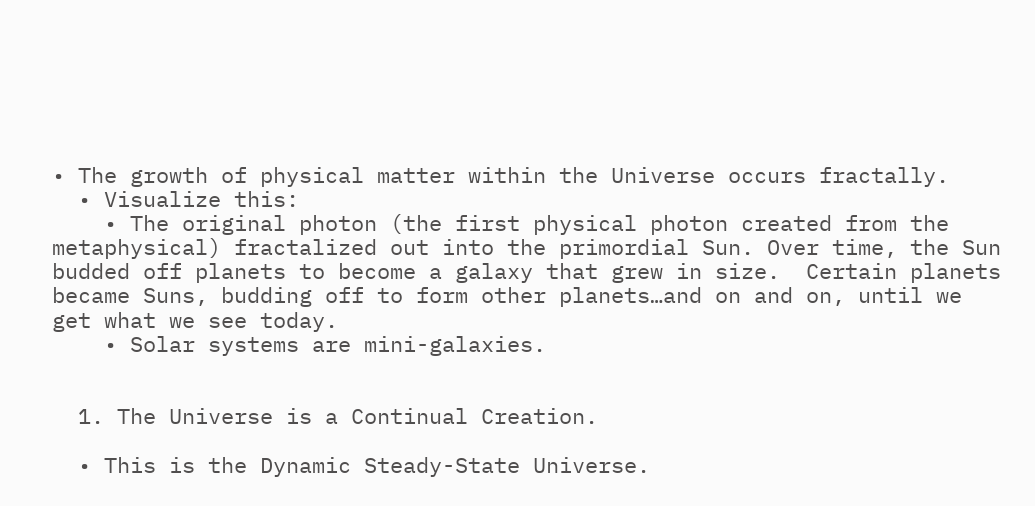• The growth of physical matter within the Universe occurs fractally.
  • Visualize this:
    • The original photon (the first physical photon created from the metaphysical) fractalized out into the primordial Sun. Over time, the Sun budded off planets to become a galaxy that grew in size.  Certain planets became Suns, budding off to form other planets…and on and on, until we get what we see today.
    • Solar systems are mini-galaxies.


  1. The Universe is a Continual Creation.

  • This is the Dynamic Steady-State Universe.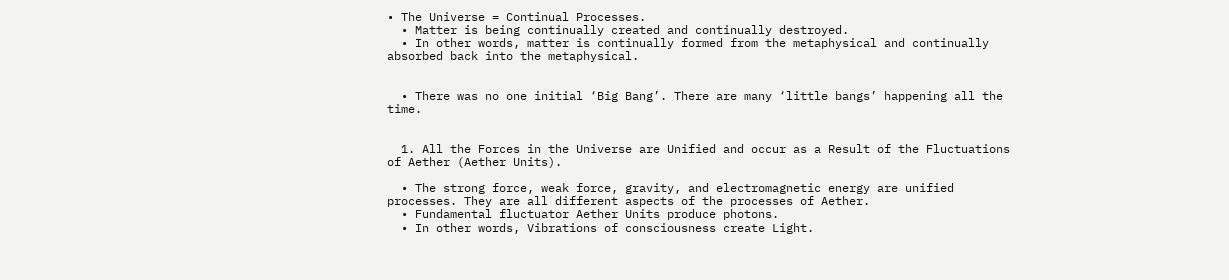• The Universe = Continual Processes.
  • Matter is being continually created and continually destroyed.
  • In other words, matter is continually formed from the metaphysical and continually absorbed back into the metaphysical.


  • There was no one initial ‘Big Bang’. There are many ‘little bangs’ happening all the time.


  1. All the Forces in the Universe are Unified and occur as a Result of the Fluctuations of Aether (Aether Units).

  • The strong force, weak force, gravity, and electromagnetic energy are unified processes. They are all different aspects of the processes of Aether.
  • Fundamental fluctuator Aether Units produce photons.
  • In other words, Vibrations of consciousness create Light.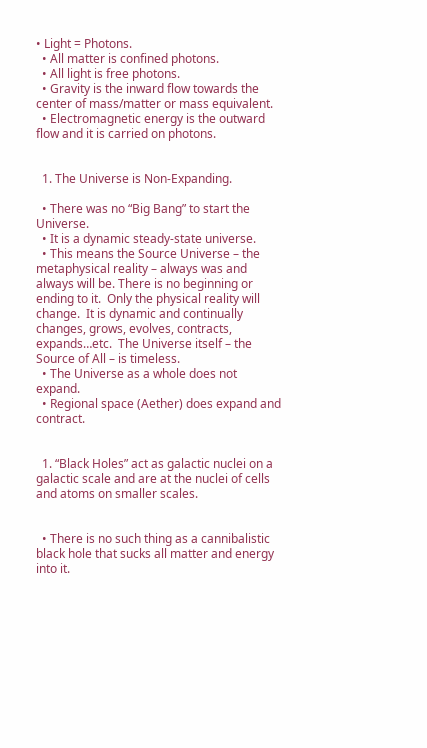• Light = Photons.
  • All matter is confined photons.
  • All light is free photons.
  • Gravity is the inward flow towards the center of mass/matter or mass equivalent.
  • Electromagnetic energy is the outward flow and it is carried on photons.


  1. The Universe is Non-Expanding.

  • There was no “Big Bang” to start the Universe.
  • It is a dynamic steady-state universe.
  • This means the Source Universe – the metaphysical reality – always was and always will be. There is no beginning or ending to it.  Only the physical reality will change.  It is dynamic and continually changes, grows, evolves, contracts, expands…etc.  The Universe itself – the Source of All – is timeless.
  • The Universe as a whole does not expand.
  • Regional space (Aether) does expand and contract.


  1. “Black Holes” act as galactic nuclei on a galactic scale and are at the nuclei of cells and atoms on smaller scales.


  • There is no such thing as a cannibalistic black hole that sucks all matter and energy into it.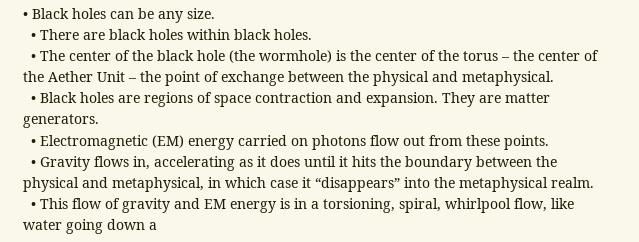• Black holes can be any size.
  • There are black holes within black holes.
  • The center of the black hole (the wormhole) is the center of the torus – the center of the Aether Unit – the point of exchange between the physical and metaphysical.
  • Black holes are regions of space contraction and expansion. They are matter generators.
  • Electromagnetic (EM) energy carried on photons flow out from these points.
  • Gravity flows in, accelerating as it does until it hits the boundary between the physical and metaphysical, in which case it “disappears” into the metaphysical realm.
  • This flow of gravity and EM energy is in a torsioning, spiral, whirlpool flow, like water going down a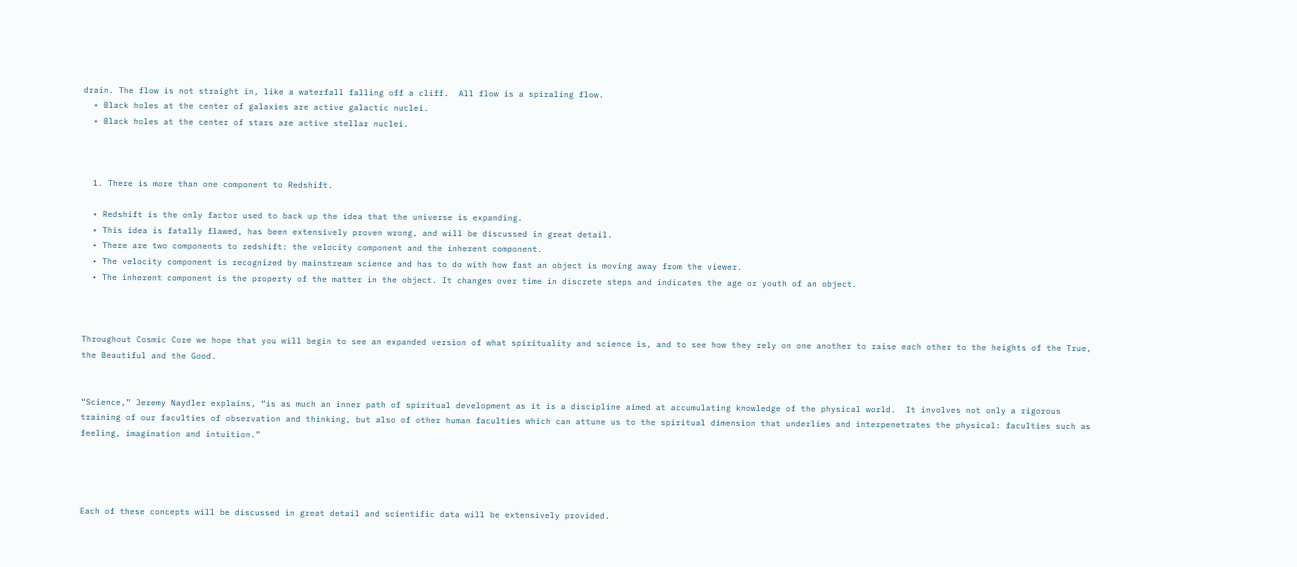drain. The flow is not straight in, like a waterfall falling off a cliff.  All flow is a spiraling flow.
  • Black holes at the center of galaxies are active galactic nuclei.
  • Black holes at the center of stars are active stellar nuclei.



  1. There is more than one component to Redshift.

  • Redshift is the only factor used to back up the idea that the universe is expanding.
  • This idea is fatally flawed, has been extensively proven wrong, and will be discussed in great detail.
  • There are two components to redshift: the velocity component and the inherent component.
  • The velocity component is recognized by mainstream science and has to do with how fast an object is moving away from the viewer.
  • The inherent component is the property of the matter in the object. It changes over time in discrete steps and indicates the age or youth of an object.



Throughout Cosmic Core we hope that you will begin to see an expanded version of what spirituality and science is, and to see how they rely on one another to raise each other to the heights of the True, the Beautiful and the Good.


“Science,” Jeremy Naydler explains, “is as much an inner path of spiritual development as it is a discipline aimed at accumulating knowledge of the physical world.  It involves not only a rigorous training of our faculties of observation and thinking, but also of other human faculties which can attune us to the spiritual dimension that underlies and interpenetrates the physical: faculties such as feeling, imagination and intuition.”




Each of these concepts will be discussed in great detail and scientific data will be extensively provided.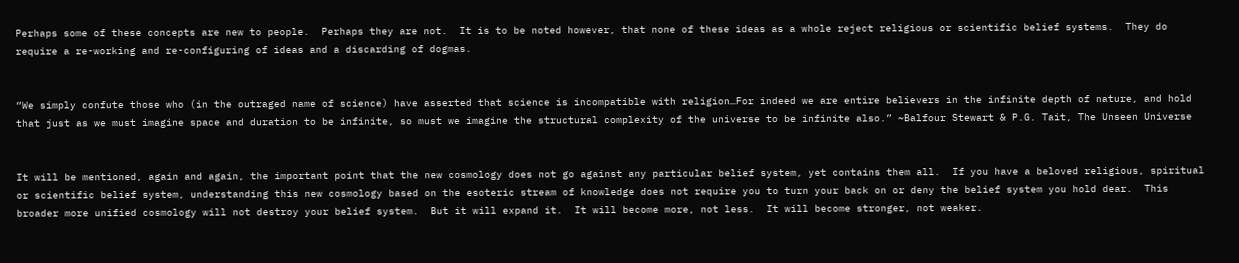Perhaps some of these concepts are new to people.  Perhaps they are not.  It is to be noted however, that none of these ideas as a whole reject religious or scientific belief systems.  They do require a re-working and re-configuring of ideas and a discarding of dogmas.


“We simply confute those who (in the outraged name of science) have asserted that science is incompatible with religion…For indeed we are entire believers in the infinite depth of nature, and hold that just as we must imagine space and duration to be infinite, so must we imagine the structural complexity of the universe to be infinite also.” ~Balfour Stewart & P.G. Tait, The Unseen Universe


It will be mentioned, again and again, the important point that the new cosmology does not go against any particular belief system, yet contains them all.  If you have a beloved religious, spiritual or scientific belief system, understanding this new cosmology based on the esoteric stream of knowledge does not require you to turn your back on or deny the belief system you hold dear.  This broader more unified cosmology will not destroy your belief system.  But it will expand it.  It will become more, not less.  It will become stronger, not weaker.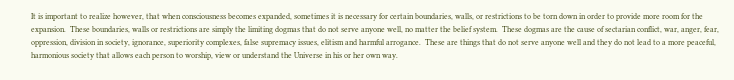It is important to realize however, that when consciousness becomes expanded, sometimes it is necessary for certain boundaries, walls, or restrictions to be torn down in order to provide more room for the expansion.  These boundaries, walls or restrictions are simply the limiting dogmas that do not serve anyone well, no matter the belief system.  These dogmas are the cause of sectarian conflict, war, anger, fear, oppression, division in society, ignorance, superiority complexes, false supremacy issues, elitism and harmful arrogance.  These are things that do not serve anyone well and they do not lead to a more peaceful, harmonious society that allows each person to worship, view or understand the Universe in his or her own way.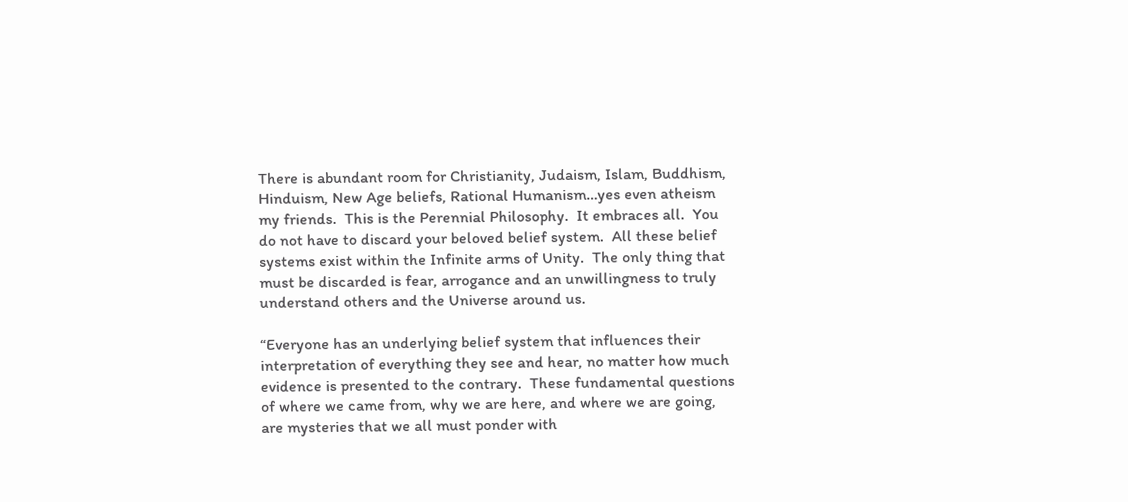There is abundant room for Christianity, Judaism, Islam, Buddhism, Hinduism, New Age beliefs, Rational Humanism…yes even atheism my friends.  This is the Perennial Philosophy.  It embraces all.  You do not have to discard your beloved belief system.  All these belief systems exist within the Infinite arms of Unity.  The only thing that must be discarded is fear, arrogance and an unwillingness to truly understand others and the Universe around us.

“Everyone has an underlying belief system that influences their interpretation of everything they see and hear, no matter how much evidence is presented to the contrary.  These fundamental questions of where we came from, why we are here, and where we are going, are mysteries that we all must ponder with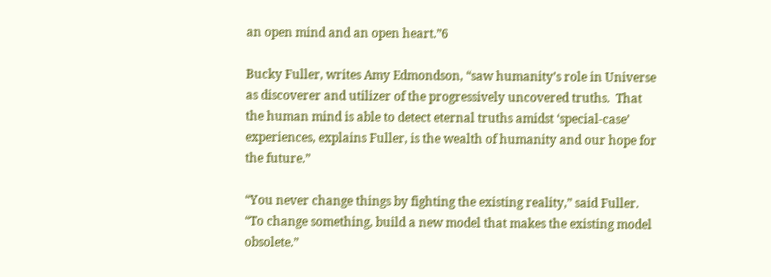an open mind and an open heart.”6

Bucky Fuller, writes Amy Edmondson, “saw humanity’s role in Universe as discoverer and utilizer of the progressively uncovered truths.  That the human mind is able to detect eternal truths amidst ‘special-case’ experiences, explains Fuller, is the wealth of humanity and our hope for the future.”

“You never change things by fighting the existing reality,” said Fuller.  “To change something, build a new model that makes the existing model obsolete.”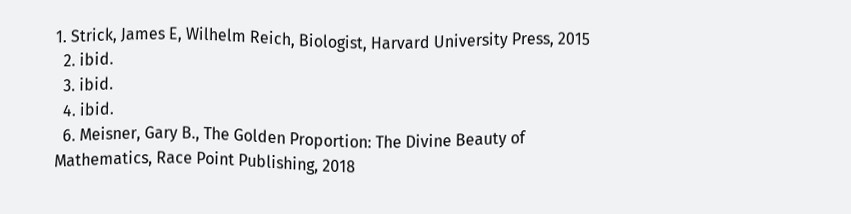1. Strick, James E, Wilhelm Reich, Biologist, Harvard University Press, 2015
  2. ibid.
  3. ibid.
  4. ibid.
  6. Meisner, Gary B., The Golden Proportion: The Divine Beauty of Mathematics, Race Point Publishing, 2018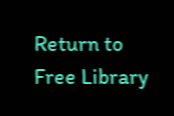Return to Free Library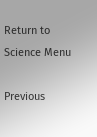Return to Science Menu

Previous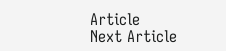Article                                                                         Next Article